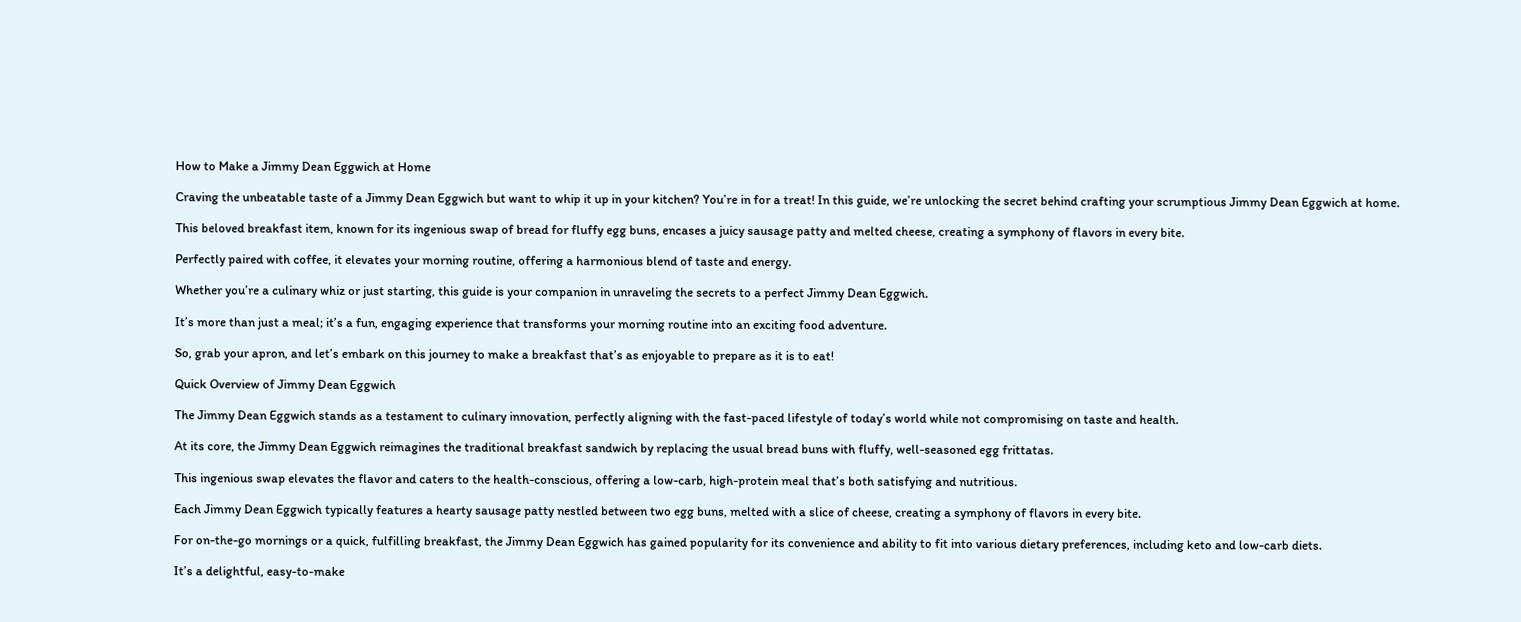How to Make a Jimmy Dean Eggwich at Home

Craving the unbeatable taste of a Jimmy Dean Eggwich but want to whip it up in your kitchen? You’re in for a treat! In this guide, we’re unlocking the secret behind crafting your scrumptious Jimmy Dean Eggwich at home.

This beloved breakfast item, known for its ingenious swap of bread for fluffy egg buns, encases a juicy sausage patty and melted cheese, creating a symphony of flavors in every bite.

Perfectly paired with coffee, it elevates your morning routine, offering a harmonious blend of taste and energy.

Whether you’re a culinary whiz or just starting, this guide is your companion in unraveling the secrets to a perfect Jimmy Dean Eggwich.

It’s more than just a meal; it’s a fun, engaging experience that transforms your morning routine into an exciting food adventure.

So, grab your apron, and let’s embark on this journey to make a breakfast that’s as enjoyable to prepare as it is to eat!

Quick Overview of Jimmy Dean Eggwich

The Jimmy Dean Eggwich stands as a testament to culinary innovation, perfectly aligning with the fast-paced lifestyle of today’s world while not compromising on taste and health.

At its core, the Jimmy Dean Eggwich reimagines the traditional breakfast sandwich by replacing the usual bread buns with fluffy, well-seasoned egg frittatas.

This ingenious swap elevates the flavor and caters to the health-conscious, offering a low-carb, high-protein meal that’s both satisfying and nutritious.

Each Jimmy Dean Eggwich typically features a hearty sausage patty nestled between two egg buns, melted with a slice of cheese, creating a symphony of flavors in every bite.

For on-the-go mornings or a quick, fulfilling breakfast, the Jimmy Dean Eggwich has gained popularity for its convenience and ability to fit into various dietary preferences, including keto and low-carb diets.

It’s a delightful, easy-to-make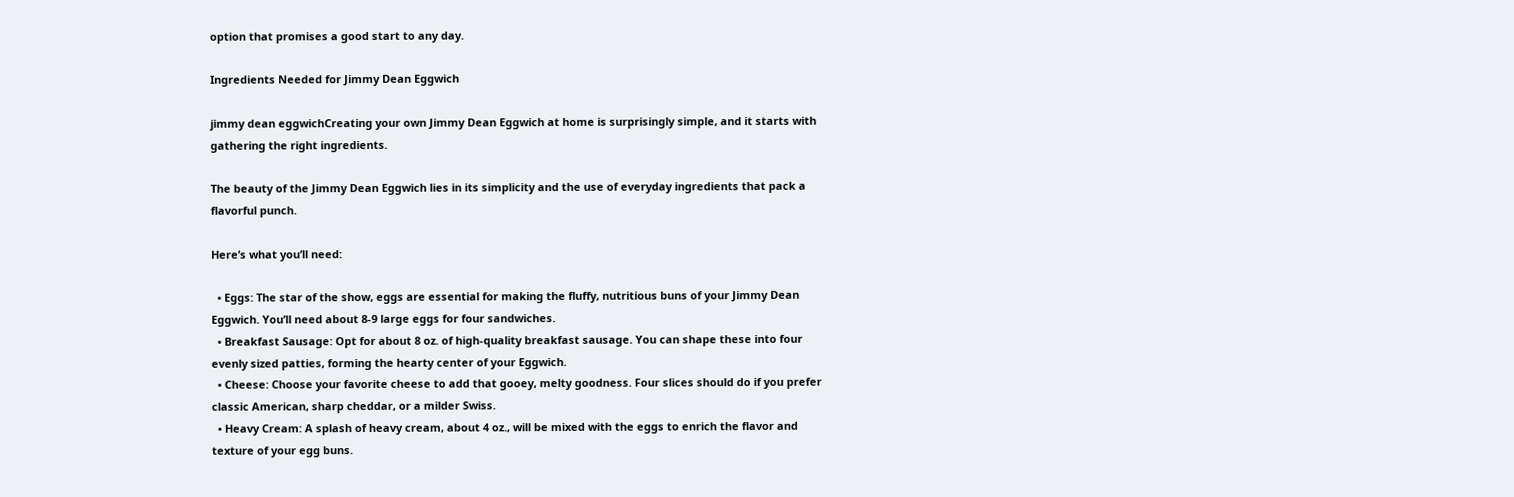option that promises a good start to any day.

Ingredients Needed for Jimmy Dean Eggwich

jimmy dean eggwichCreating your own Jimmy Dean Eggwich at home is surprisingly simple, and it starts with gathering the right ingredients.

The beauty of the Jimmy Dean Eggwich lies in its simplicity and the use of everyday ingredients that pack a flavorful punch.

Here’s what you’ll need:

  • Eggs: The star of the show, eggs are essential for making the fluffy, nutritious buns of your Jimmy Dean Eggwich. You’ll need about 8-9 large eggs for four sandwiches.
  • Breakfast Sausage: Opt for about 8 oz. of high-quality breakfast sausage. You can shape these into four evenly sized patties, forming the hearty center of your Eggwich.
  • Cheese: Choose your favorite cheese to add that gooey, melty goodness. Four slices should do if you prefer classic American, sharp cheddar, or a milder Swiss.
  • Heavy Cream: A splash of heavy cream, about 4 oz., will be mixed with the eggs to enrich the flavor and texture of your egg buns.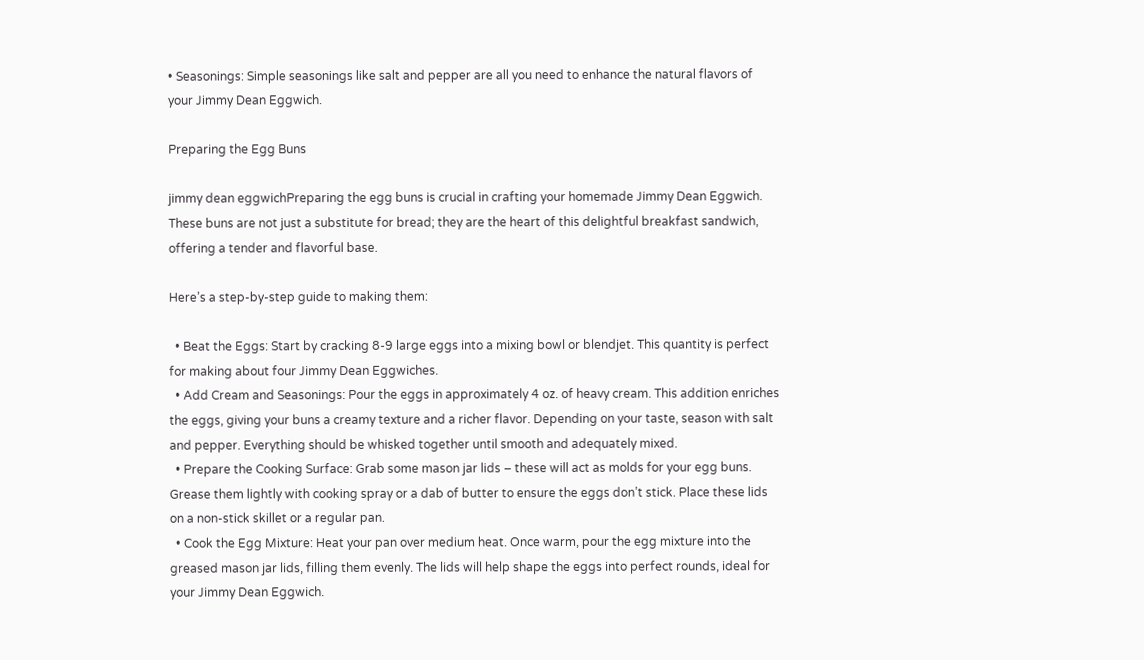• Seasonings: Simple seasonings like salt and pepper are all you need to enhance the natural flavors of your Jimmy Dean Eggwich.

Preparing the Egg Buns

jimmy dean eggwichPreparing the egg buns is crucial in crafting your homemade Jimmy Dean Eggwich. These buns are not just a substitute for bread; they are the heart of this delightful breakfast sandwich, offering a tender and flavorful base.

Here’s a step-by-step guide to making them:

  • Beat the Eggs: Start by cracking 8-9 large eggs into a mixing bowl or blendjet. This quantity is perfect for making about four Jimmy Dean Eggwiches.
  • Add Cream and Seasonings: Pour the eggs in approximately 4 oz. of heavy cream. This addition enriches the eggs, giving your buns a creamy texture and a richer flavor. Depending on your taste, season with salt and pepper. Everything should be whisked together until smooth and adequately mixed.
  • Prepare the Cooking Surface: Grab some mason jar lids – these will act as molds for your egg buns. Grease them lightly with cooking spray or a dab of butter to ensure the eggs don’t stick. Place these lids on a non-stick skillet or a regular pan.
  • Cook the Egg Mixture: Heat your pan over medium heat. Once warm, pour the egg mixture into the greased mason jar lids, filling them evenly. The lids will help shape the eggs into perfect rounds, ideal for your Jimmy Dean Eggwich.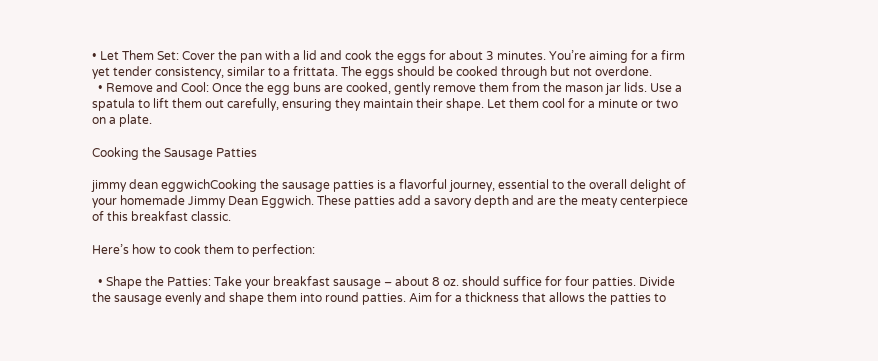• Let Them Set: Cover the pan with a lid and cook the eggs for about 3 minutes. You’re aiming for a firm yet tender consistency, similar to a frittata. The eggs should be cooked through but not overdone.
  • Remove and Cool: Once the egg buns are cooked, gently remove them from the mason jar lids. Use a spatula to lift them out carefully, ensuring they maintain their shape. Let them cool for a minute or two on a plate.

Cooking the Sausage Patties

jimmy dean eggwichCooking the sausage patties is a flavorful journey, essential to the overall delight of your homemade Jimmy Dean Eggwich. These patties add a savory depth and are the meaty centerpiece of this breakfast classic.

Here’s how to cook them to perfection:

  • Shape the Patties: Take your breakfast sausage – about 8 oz. should suffice for four patties. Divide the sausage evenly and shape them into round patties. Aim for a thickness that allows the patties to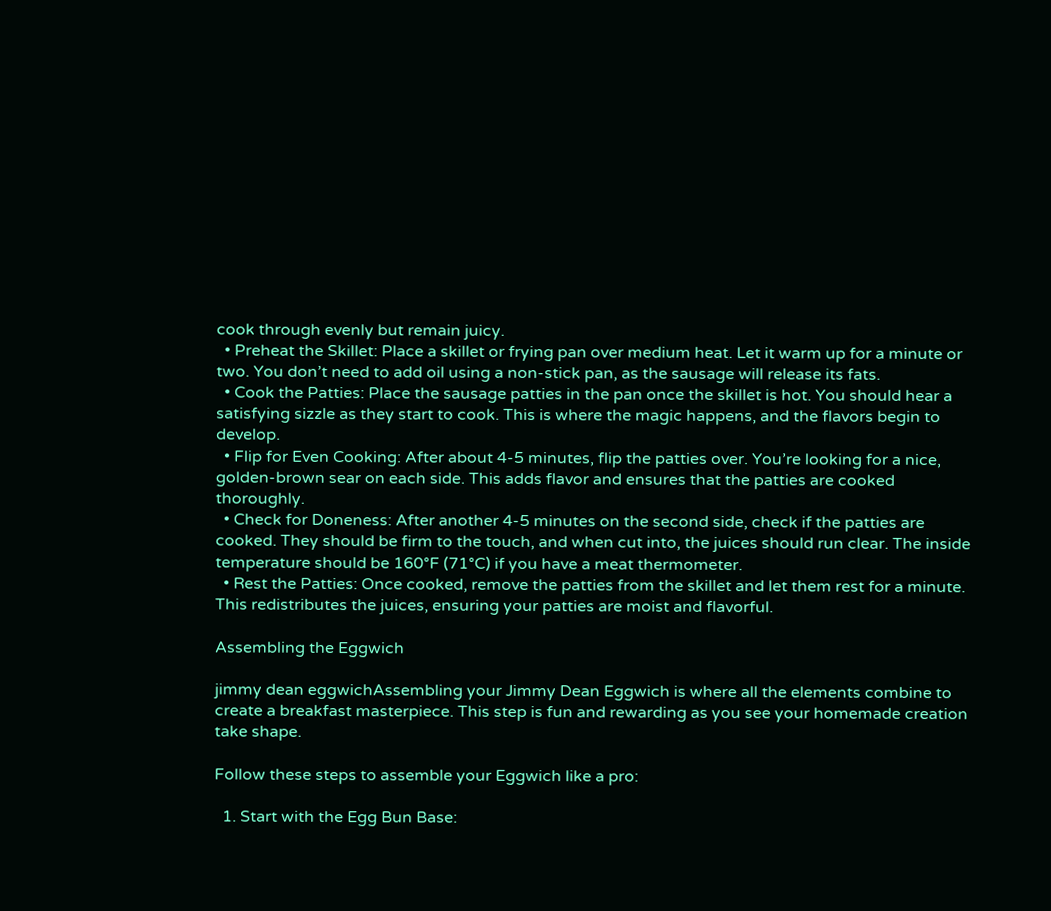cook through evenly but remain juicy.
  • Preheat the Skillet: Place a skillet or frying pan over medium heat. Let it warm up for a minute or two. You don’t need to add oil using a non-stick pan, as the sausage will release its fats.
  • Cook the Patties: Place the sausage patties in the pan once the skillet is hot. You should hear a satisfying sizzle as they start to cook. This is where the magic happens, and the flavors begin to develop.
  • Flip for Even Cooking: After about 4-5 minutes, flip the patties over. You’re looking for a nice, golden-brown sear on each side. This adds flavor and ensures that the patties are cooked thoroughly.
  • Check for Doneness: After another 4-5 minutes on the second side, check if the patties are cooked. They should be firm to the touch, and when cut into, the juices should run clear. The inside temperature should be 160°F (71°C) if you have a meat thermometer.
  • Rest the Patties: Once cooked, remove the patties from the skillet and let them rest for a minute. This redistributes the juices, ensuring your patties are moist and flavorful.

Assembling the Eggwich

jimmy dean eggwichAssembling your Jimmy Dean Eggwich is where all the elements combine to create a breakfast masterpiece. This step is fun and rewarding as you see your homemade creation take shape.

Follow these steps to assemble your Eggwich like a pro:

  1. Start with the Egg Bun Base: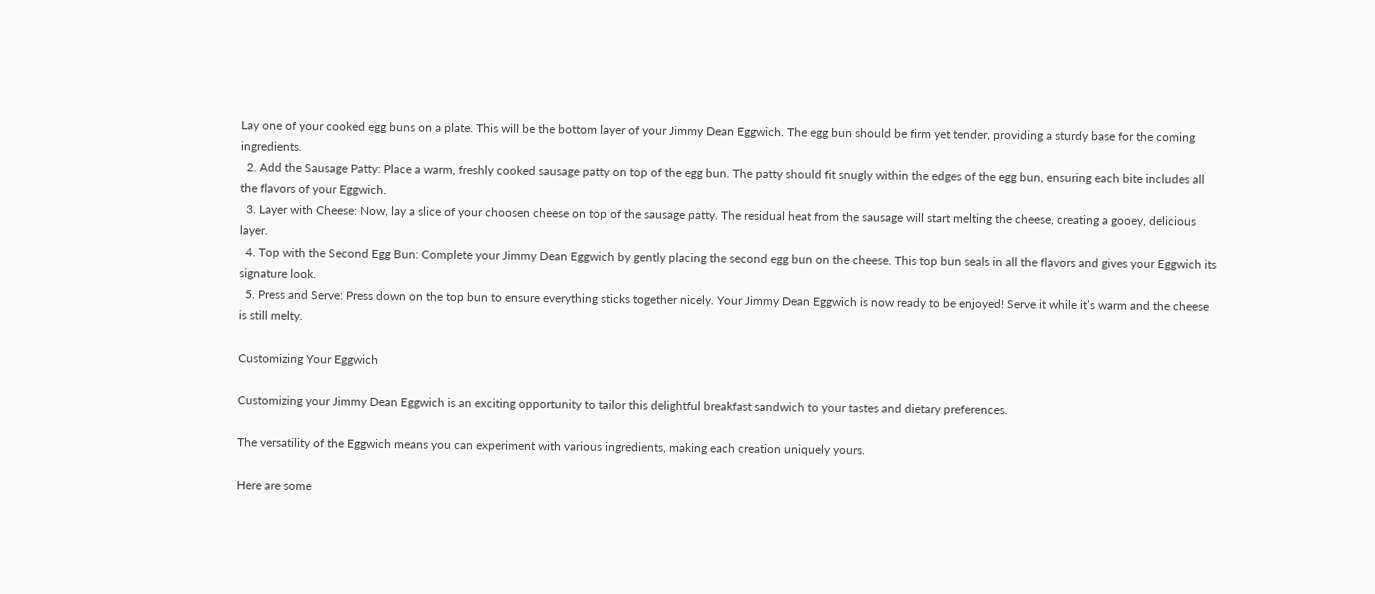Lay one of your cooked egg buns on a plate. This will be the bottom layer of your Jimmy Dean Eggwich. The egg bun should be firm yet tender, providing a sturdy base for the coming ingredients.
  2. Add the Sausage Patty: Place a warm, freshly cooked sausage patty on top of the egg bun. The patty should fit snugly within the edges of the egg bun, ensuring each bite includes all the flavors of your Eggwich.
  3. Layer with Cheese: Now, lay a slice of your choosen cheese on top of the sausage patty. The residual heat from the sausage will start melting the cheese, creating a gooey, delicious layer.
  4. Top with the Second Egg Bun: Complete your Jimmy Dean Eggwich by gently placing the second egg bun on the cheese. This top bun seals in all the flavors and gives your Eggwich its signature look.
  5. Press and Serve: Press down on the top bun to ensure everything sticks together nicely. Your Jimmy Dean Eggwich is now ready to be enjoyed! Serve it while it’s warm and the cheese is still melty.

Customizing Your Eggwich

Customizing your Jimmy Dean Eggwich is an exciting opportunity to tailor this delightful breakfast sandwich to your tastes and dietary preferences.

The versatility of the Eggwich means you can experiment with various ingredients, making each creation uniquely yours.

Here are some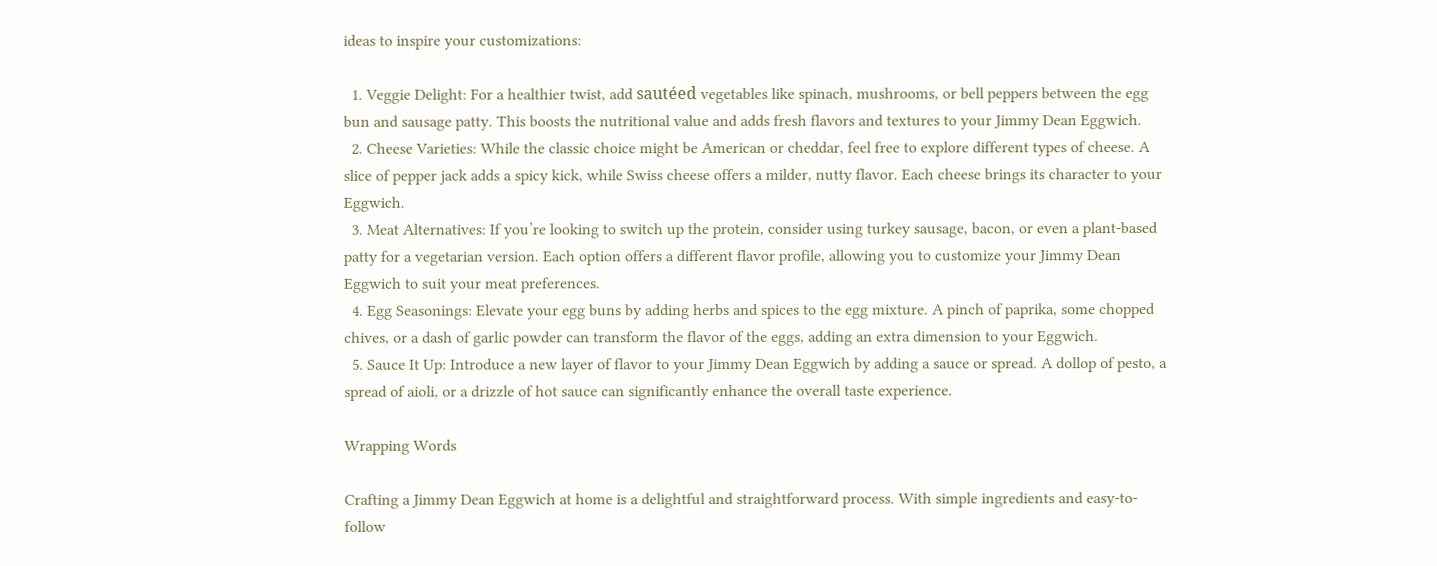ideas to inspire your customizations:

  1. Veggie Delight: For a healthier twist, add sautéed vegetables like spinach, mushrooms, or bell peppers between the egg bun and sausage patty. This boosts the nutritional value and adds fresh flavors and textures to your Jimmy Dean Eggwich.
  2. Cheese Varieties: While the classic choice might be American or cheddar, feel free to explore different types of cheese. A slice of pepper jack adds a spicy kick, while Swiss cheese offers a milder, nutty flavor. Each cheese brings its character to your Eggwich.
  3. Meat Alternatives: If you’re looking to switch up the protein, consider using turkey sausage, bacon, or even a plant-based patty for a vegetarian version. Each option offers a different flavor profile, allowing you to customize your Jimmy Dean Eggwich to suit your meat preferences.
  4. Egg Seasonings: Elevate your egg buns by adding herbs and spices to the egg mixture. A pinch of paprika, some chopped chives, or a dash of garlic powder can transform the flavor of the eggs, adding an extra dimension to your Eggwich.
  5. Sauce It Up: Introduce a new layer of flavor to your Jimmy Dean Eggwich by adding a sauce or spread. A dollop of pesto, a spread of aioli, or a drizzle of hot sauce can significantly enhance the overall taste experience.

Wrapping Words

Crafting a Jimmy Dean Eggwich at home is a delightful and straightforward process. With simple ingredients and easy-to-follow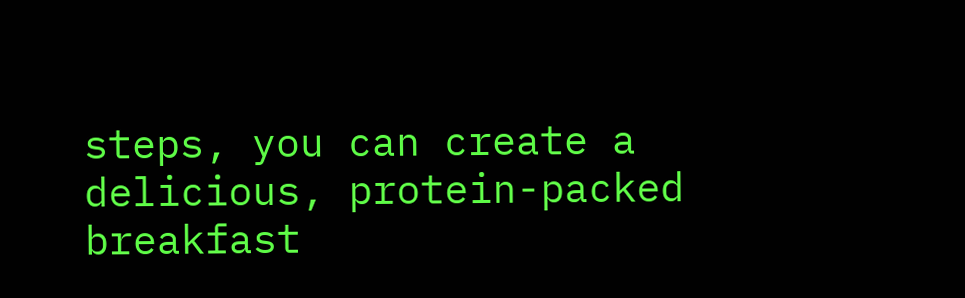steps, you can create a delicious, protein-packed breakfast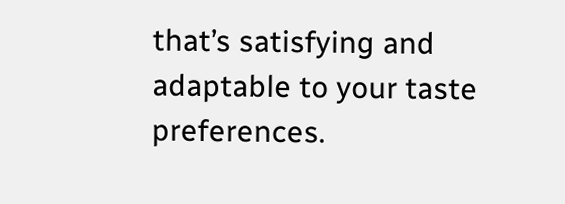that’s satisfying and adaptable to your taste preferences.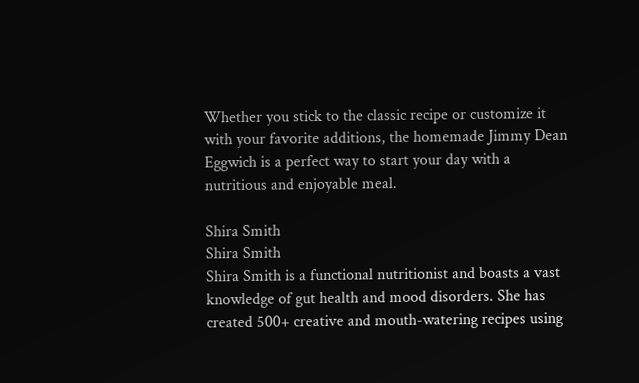Whether you stick to the classic recipe or customize it with your favorite additions, the homemade Jimmy Dean Eggwich is a perfect way to start your day with a nutritious and enjoyable meal.

Shira Smith
Shira Smith
Shira Smith is a functional nutritionist and boasts a vast knowledge of gut health and mood disorders. She has created 500+ creative and mouth-watering recipes using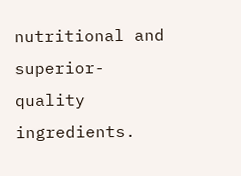nutritional and superior-quality ingredients.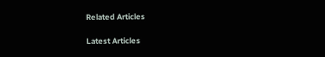Related Articles

Latest Articles